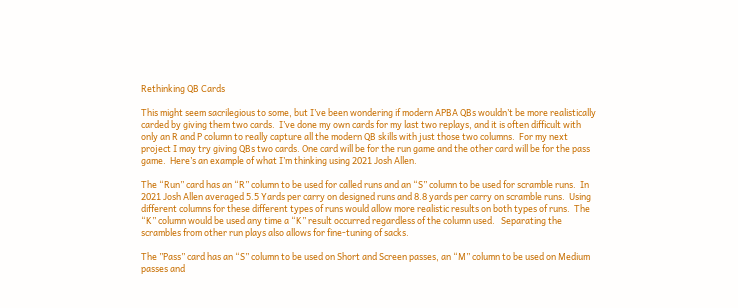Rethinking QB Cards

This might seem sacrilegious to some, but I’ve been wondering if modern APBA QBs wouldn’t be more realistically carded by giving them two cards.  I’ve done my own cards for my last two replays, and it is often difficult with only an R and P column to really capture all the modern QB skills with just those two columns.  For my next project I may try giving QBs two cards. One card will be for the run game and the other card will be for the pass game.  Here’s an example of what I’m thinking using 2021 Josh Allen.

The “Run” card has an “R” column to be used for called runs and an “S” column to be used for scramble runs.  In 2021 Josh Allen averaged 5.5 Yards per carry on designed runs and 8.8 yards per carry on scramble runs.  Using different columns for these different types of runs would allow more realistic results on both types of runs.  The “K” column would be used any time a “K” result occurred regardless of the column used.   Separating the scrambles from other run plays also allows for fine-tuning of sacks.

The ”Pass” card has an “S” column to be used on Short and Screen passes, an “M” column to be used on Medium passes and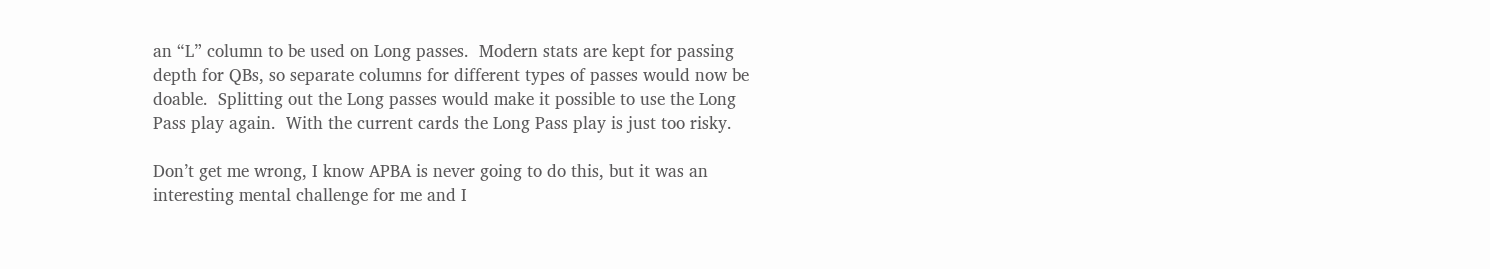an “L” column to be used on Long passes.  Modern stats are kept for passing depth for QBs, so separate columns for different types of passes would now be doable.  Splitting out the Long passes would make it possible to use the Long Pass play again.  With the current cards the Long Pass play is just too risky.

Don’t get me wrong, I know APBA is never going to do this, but it was an interesting mental challenge for me and I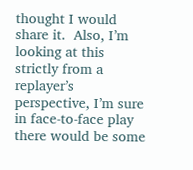thought I would share it.  Also, I’m looking at this strictly from a replayer’s perspective, I’m sure in face-to-face play there would be some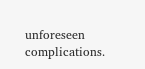unforeseen complications.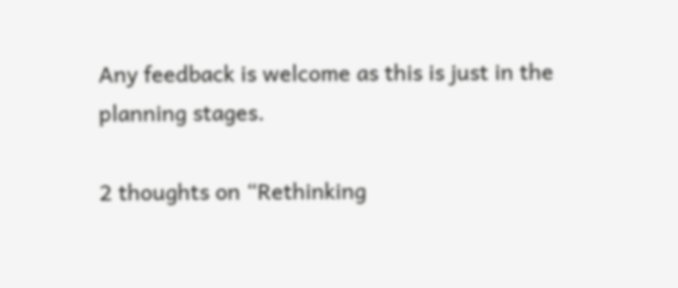Any feedback is welcome as this is just in the planning stages.

2 thoughts on “Rethinking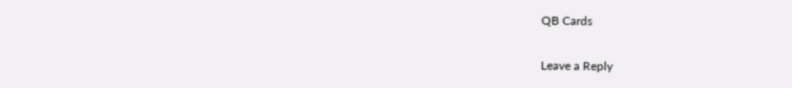QB Cards

Leave a Reply